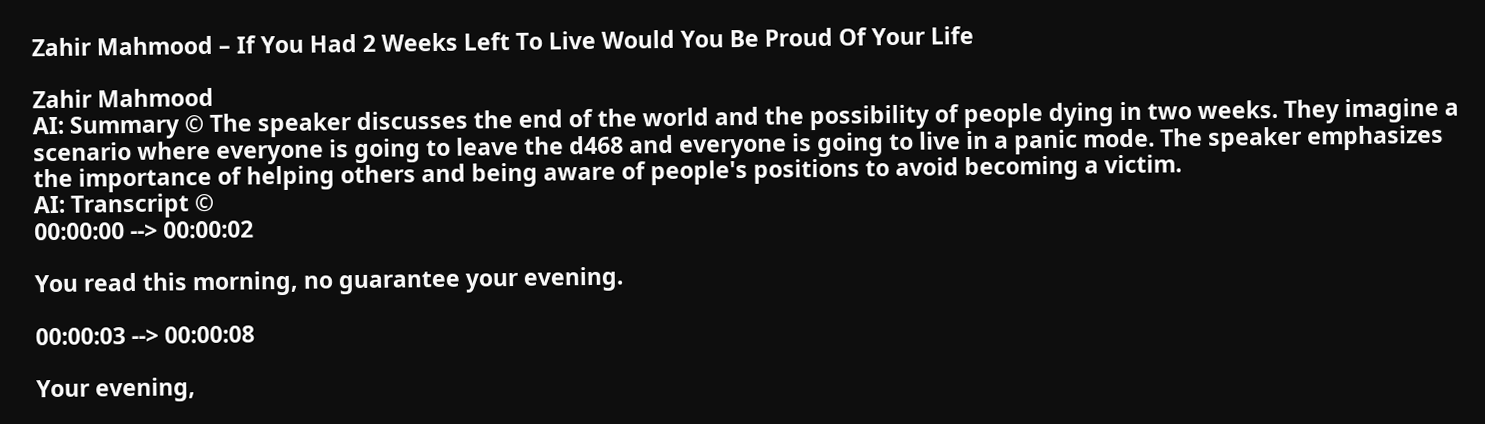Zahir Mahmood – If You Had 2 Weeks Left To Live Would You Be Proud Of Your Life

Zahir Mahmood
AI: Summary © The speaker discusses the end of the world and the possibility of people dying in two weeks. They imagine a scenario where everyone is going to leave the d468 and everyone is going to live in a panic mode. The speaker emphasizes the importance of helping others and being aware of people's positions to avoid becoming a victim.
AI: Transcript ©
00:00:00 --> 00:00:02

You read this morning, no guarantee your evening.

00:00:03 --> 00:00:08

Your evening,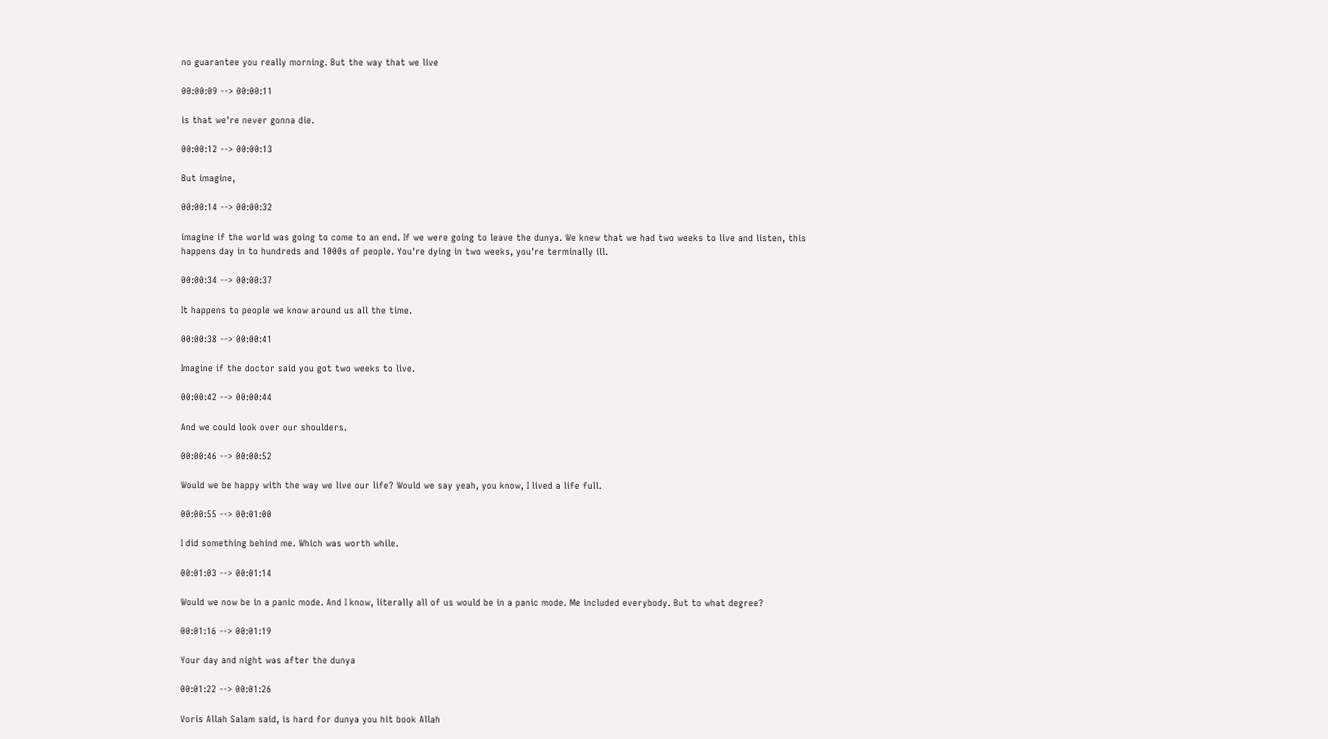no guarantee you really morning. But the way that we live

00:00:09 --> 00:00:11

is that we're never gonna die.

00:00:12 --> 00:00:13

But imagine,

00:00:14 --> 00:00:32

imagine if the world was going to come to an end. If we were going to leave the dunya. We knew that we had two weeks to live and listen, this happens day in to hundreds and 1000s of people. You're dying in two weeks, you're terminally ill.

00:00:34 --> 00:00:37

It happens to people we know around us all the time.

00:00:38 --> 00:00:41

Imagine if the doctor said you got two weeks to live.

00:00:42 --> 00:00:44

And we could look over our shoulders.

00:00:46 --> 00:00:52

Would we be happy with the way we live our life? Would we say yeah, you know, I lived a life full.

00:00:55 --> 00:01:00

I did something behind me. Which was worth while.

00:01:03 --> 00:01:14

Would we now be in a panic mode. And I know, literally all of us would be in a panic mode. Me included everybody. But to what degree?

00:01:16 --> 00:01:19

Your day and night was after the dunya

00:01:22 --> 00:01:26

Voris Allah Salam said, is hard for dunya you hit book Allah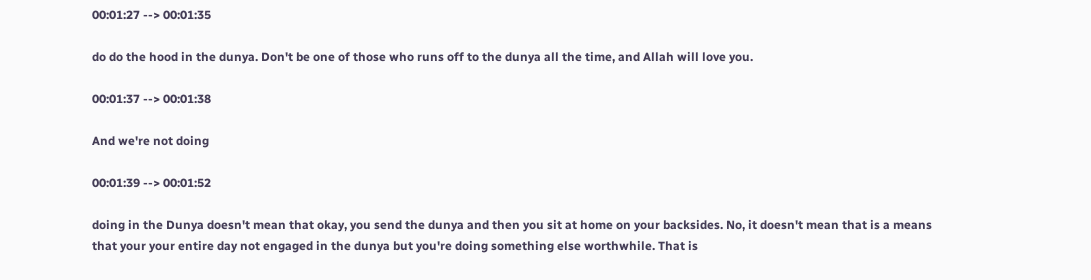00:01:27 --> 00:01:35

do do the hood in the dunya. Don't be one of those who runs off to the dunya all the time, and Allah will love you.

00:01:37 --> 00:01:38

And we're not doing

00:01:39 --> 00:01:52

doing in the Dunya doesn't mean that okay, you send the dunya and then you sit at home on your backsides. No, it doesn't mean that is a means that your your entire day not engaged in the dunya but you're doing something else worthwhile. That is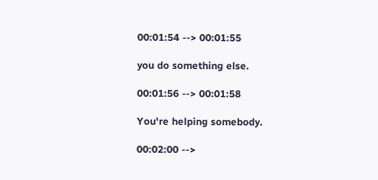00:01:54 --> 00:01:55

you do something else.

00:01:56 --> 00:01:58

You're helping somebody.

00:02:00 -->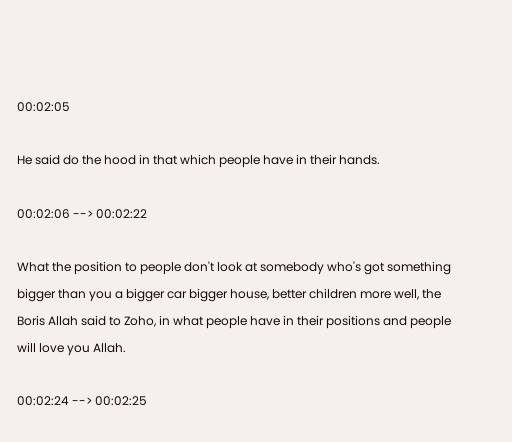00:02:05

He said do the hood in that which people have in their hands.

00:02:06 --> 00:02:22

What the position to people don't look at somebody who's got something bigger than you a bigger car bigger house, better children more well, the Boris Allah said to Zoho, in what people have in their positions and people will love you Allah.

00:02:24 --> 00:02:25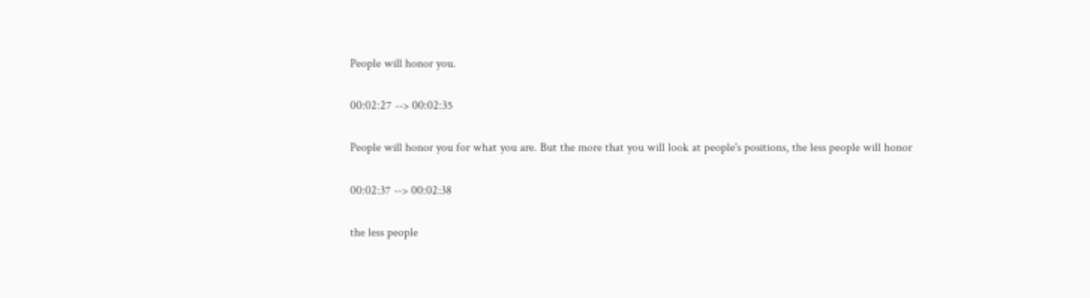People will honor you.

00:02:27 --> 00:02:35

People will honor you for what you are. But the more that you will look at people's positions, the less people will honor

00:02:37 --> 00:02:38

the less people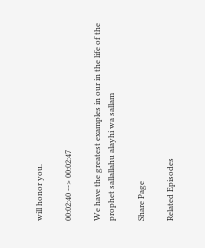will honor you.

00:02:40 --> 00:02:47

We have the greatest examples in our in the life of the prophet sallallahu alayhi wa sallam

Share Page

Related Episodes